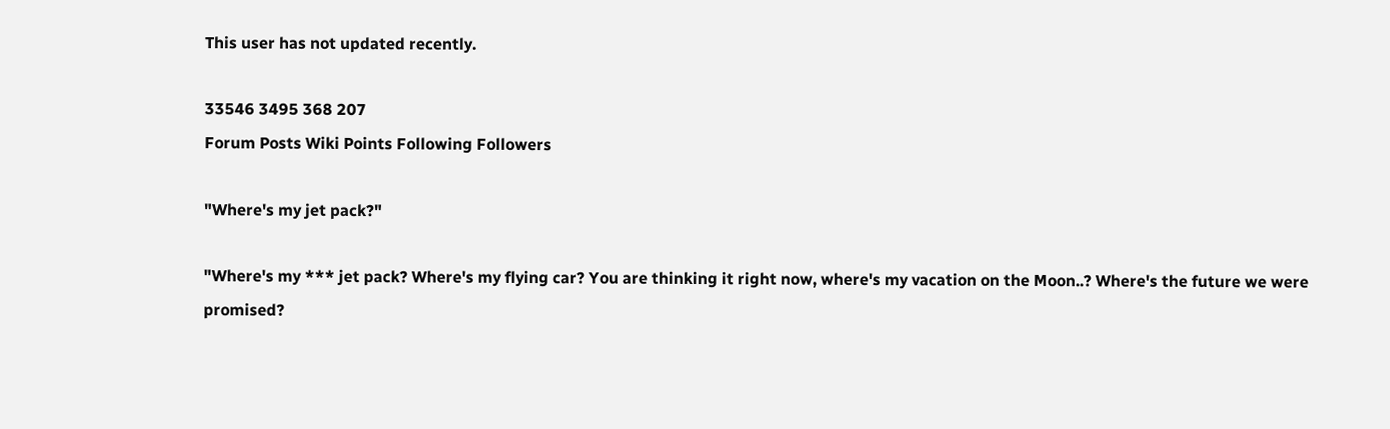This user has not updated recently.

33546 3495 368 207
Forum Posts Wiki Points Following Followers

"Where's my jet pack?"

"Where's my *** jet pack? Where's my flying car? You are thinking it right now, where's my vacation on the Moon..? Where's the future we were promised?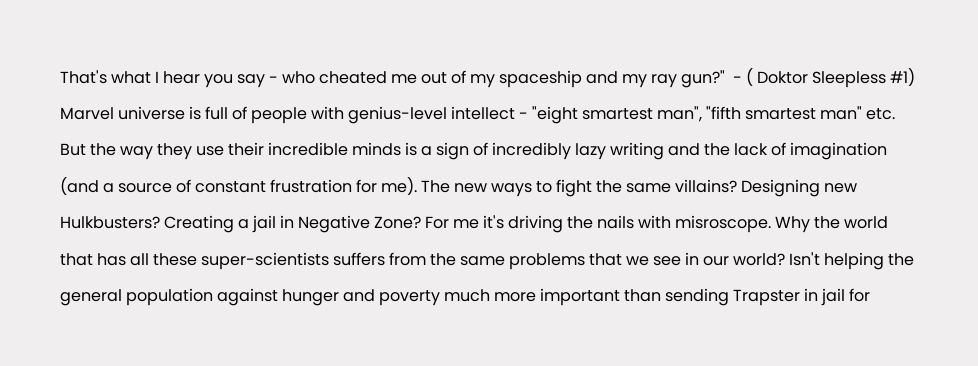That's what I hear you say - who cheated me out of my spaceship and my ray gun?"  - ( Doktor Sleepless #1)
Marvel universe is full of people with genius-level intellect - "eight smartest man", "fifth smartest man" etc. But the way they use their incredible minds is a sign of incredibly lazy writing and the lack of imagination (and a source of constant frustration for me). The new ways to fight the same villains? Designing new Hulkbusters? Creating a jail in Negative Zone? For me it's driving the nails with misroscope. Why the world that has all these super-scientists suffers from the same problems that we see in our world? Isn't helping the general population against hunger and poverty much more important than sending Trapster in jail for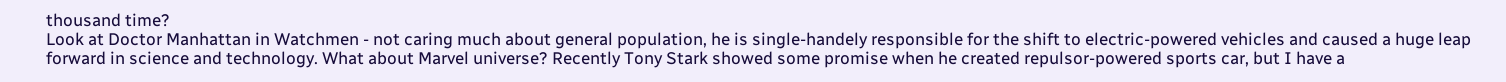thousand time?
Look at Doctor Manhattan in Watchmen - not caring much about general population, he is single-handely responsible for the shift to electric-powered vehicles and caused a huge leap forward in science and technology. What about Marvel universe? Recently Tony Stark showed some promise when he created repulsor-powered sports car, but I have a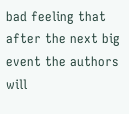bad feeling that after the next big event the authors will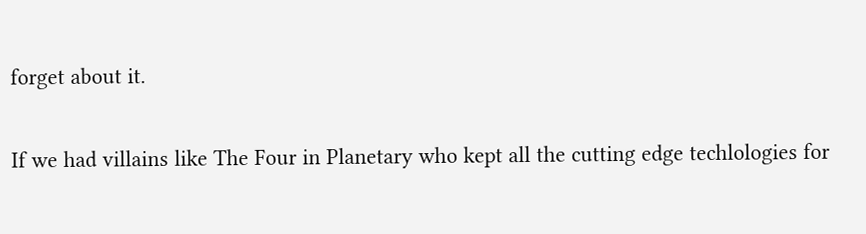forget about it.

If we had villains like The Four in Planetary who kept all the cutting edge techlologies for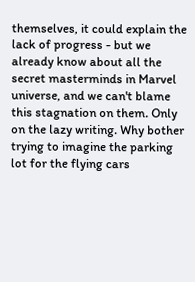themselves, it could explain the lack of progress - but we already know about all the secret masterminds in Marvel universe, and we can't blame this stagnation on them. Only on the lazy writing. Why bother trying to imagine the parking lot for the flying cars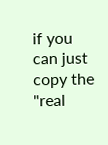if you can just copy the "real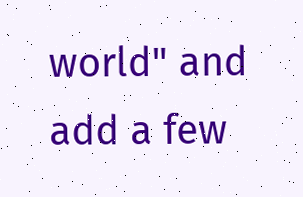world" and add a few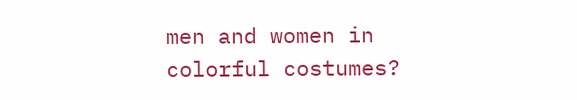men and women in colorful costumes?